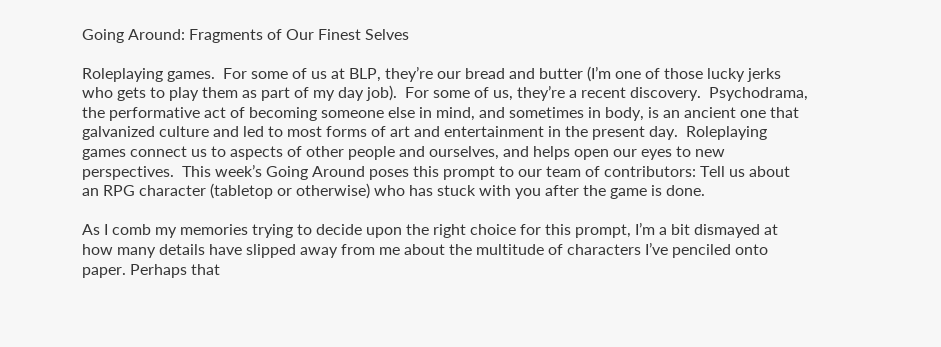Going Around: Fragments of Our Finest Selves

Roleplaying games.  For some of us at BLP, they’re our bread and butter (I’m one of those lucky jerks who gets to play them as part of my day job).  For some of us, they’re a recent discovery.  Psychodrama, the performative act of becoming someone else in mind, and sometimes in body, is an ancient one that galvanized culture and led to most forms of art and entertainment in the present day.  Roleplaying games connect us to aspects of other people and ourselves, and helps open our eyes to new perspectives.  This week’s Going Around poses this prompt to our team of contributors: Tell us about an RPG character (tabletop or otherwise) who has stuck with you after the game is done.

As I comb my memories trying to decide upon the right choice for this prompt, I’m a bit dismayed at how many details have slipped away from me about the multitude of characters I’ve penciled onto paper. Perhaps that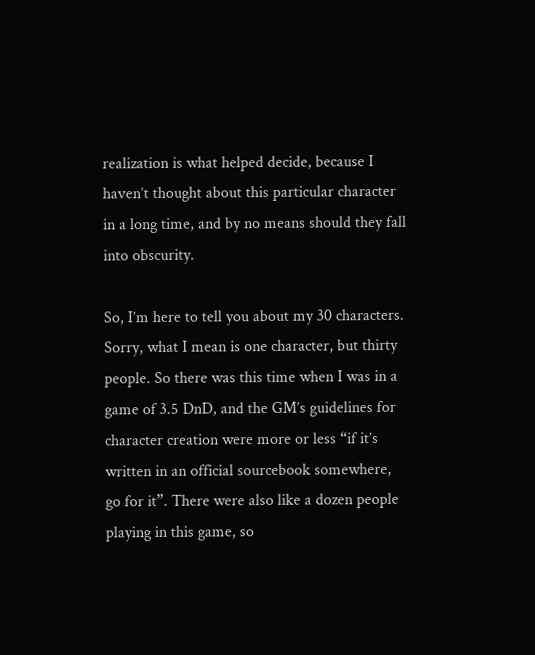realization is what helped decide, because I haven’t thought about this particular character in a long time, and by no means should they fall into obscurity.

So, I’m here to tell you about my 30 characters. Sorry, what I mean is one character, but thirty people. So there was this time when I was in a game of 3.5 DnD, and the GM’s guidelines for character creation were more or less “if it’s written in an official sourcebook somewhere, go for it”. There were also like a dozen people playing in this game, so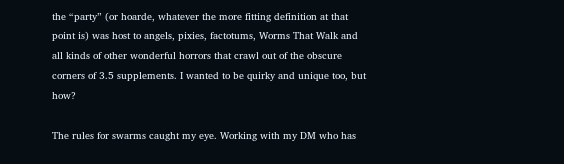the “party” (or hoarde, whatever the more fitting definition at that point is) was host to angels, pixies, factotums, Worms That Walk and all kinds of other wonderful horrors that crawl out of the obscure corners of 3.5 supplements. I wanted to be quirky and unique too, but how?

The rules for swarms caught my eye. Working with my DM who has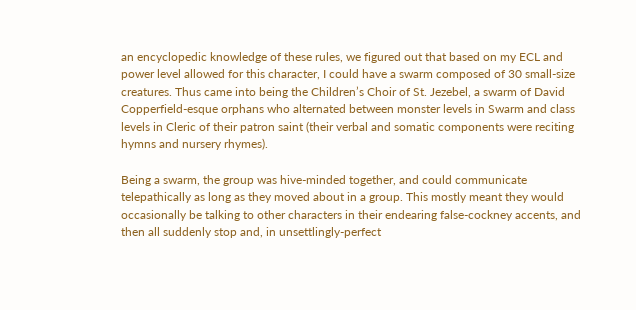an encyclopedic knowledge of these rules, we figured out that based on my ECL and power level allowed for this character, I could have a swarm composed of 30 small-size creatures. Thus came into being the Children’s Choir of St. Jezebel, a swarm of David Copperfield-esque orphans who alternated between monster levels in Swarm and class levels in Cleric of their patron saint (their verbal and somatic components were reciting hymns and nursery rhymes).

Being a swarm, the group was hive-minded together, and could communicate telepathically as long as they moved about in a group. This mostly meant they would occasionally be talking to other characters in their endearing false-cockney accents, and then all suddenly stop and, in unsettlingly-perfect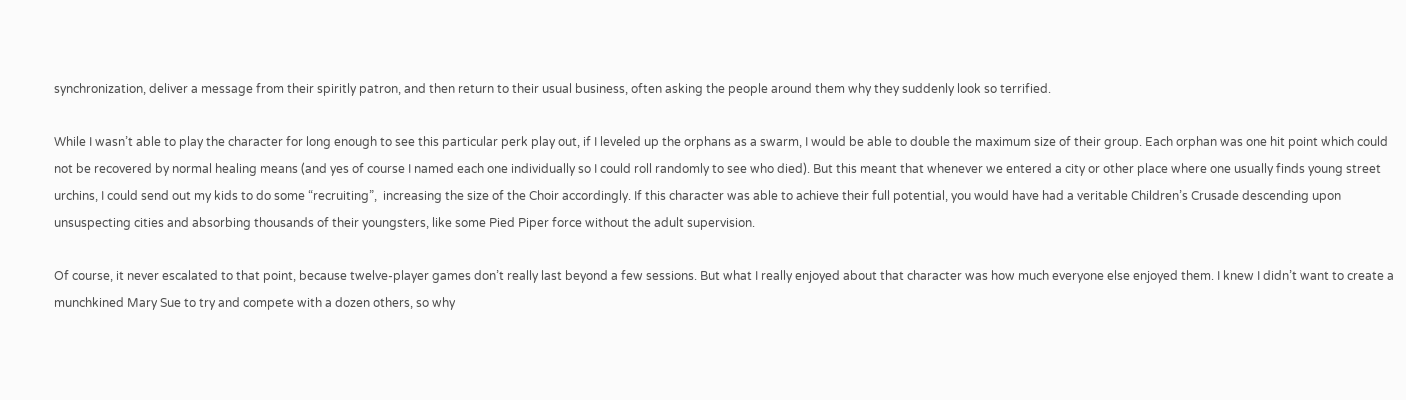synchronization, deliver a message from their spiritly patron, and then return to their usual business, often asking the people around them why they suddenly look so terrified.

While I wasn’t able to play the character for long enough to see this particular perk play out, if I leveled up the orphans as a swarm, I would be able to double the maximum size of their group. Each orphan was one hit point which could not be recovered by normal healing means (and yes of course I named each one individually so I could roll randomly to see who died). But this meant that whenever we entered a city or other place where one usually finds young street urchins, I could send out my kids to do some “recruiting”,  increasing the size of the Choir accordingly. If this character was able to achieve their full potential, you would have had a veritable Children’s Crusade descending upon unsuspecting cities and absorbing thousands of their youngsters, like some Pied Piper force without the adult supervision.

Of course, it never escalated to that point, because twelve-player games don’t really last beyond a few sessions. But what I really enjoyed about that character was how much everyone else enjoyed them. I knew I didn’t want to create a munchkined Mary Sue to try and compete with a dozen others, so why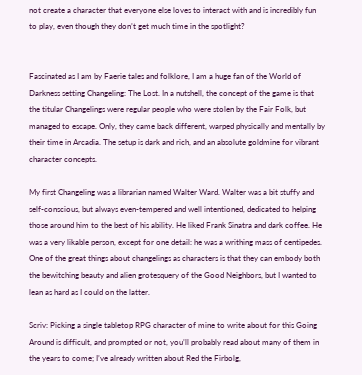not create a character that everyone else loves to interact with and is incredibly fun to play, even though they don’t get much time in the spotlight?


Fascinated as I am by Faerie tales and folklore, I am a huge fan of the World of Darkness setting Changeling: The Lost. In a nutshell, the concept of the game is that the titular Changelings were regular people who were stolen by the Fair Folk, but managed to escape. Only, they came back different, warped physically and mentally by their time in Arcadia. The setup is dark and rich, and an absolute goldmine for vibrant character concepts.

My first Changeling was a librarian named Walter Ward. Walter was a bit stuffy and self-conscious, but always even-tempered and well intentioned, dedicated to helping those around him to the best of his ability. He liked Frank Sinatra and dark coffee. He was a very likable person, except for one detail: he was a writhing mass of centipedes. One of the great things about changelings as characters is that they can embody both the bewitching beauty and alien grotesquery of the Good Neighbors, but I wanted to lean as hard as I could on the latter.

Scriv: Picking a single tabletop RPG character of mine to write about for this Going Around is difficult, and prompted or not, you’ll probably read about many of them in the years to come; I’ve already written about Red the Firbolg,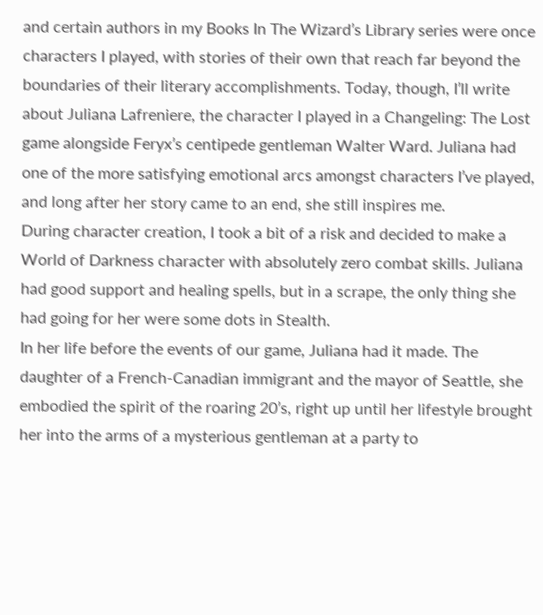and certain authors in my Books In The Wizard’s Library series were once characters I played, with stories of their own that reach far beyond the boundaries of their literary accomplishments. Today, though, I’ll write about Juliana Lafreniere, the character I played in a Changeling: The Lost game alongside Feryx’s centipede gentleman Walter Ward. Juliana had one of the more satisfying emotional arcs amongst characters I’ve played, and long after her story came to an end, she still inspires me.
During character creation, I took a bit of a risk and decided to make a World of Darkness character with absolutely zero combat skills. Juliana had good support and healing spells, but in a scrape, the only thing she had going for her were some dots in Stealth.
In her life before the events of our game, Juliana had it made. The daughter of a French-Canadian immigrant and the mayor of Seattle, she embodied the spirit of the roaring 20’s, right up until her lifestyle brought her into the arms of a mysterious gentleman at a party to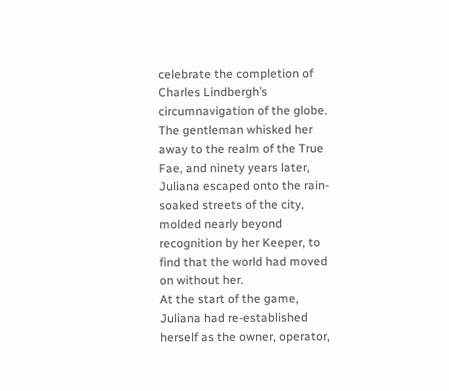celebrate the completion of Charles Lindbergh’s circumnavigation of the globe. The gentleman whisked her away to the realm of the True Fae, and ninety years later, Juliana escaped onto the rain-soaked streets of the city, molded nearly beyond recognition by her Keeper, to find that the world had moved on without her.
At the start of the game, Juliana had re-established herself as the owner, operator,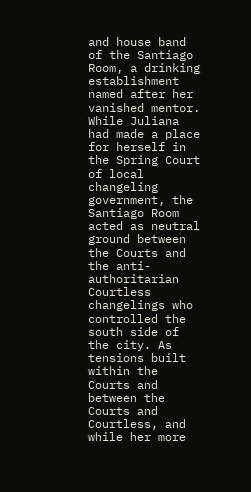and house band of the Santiago Room, a drinking establishment named after her vanished mentor. While Juliana had made a place for herself in the Spring Court of local changeling government, the Santiago Room acted as neutral ground between the Courts and the anti-authoritarian Courtless changelings who controlled the south side of the city. As tensions built within the Courts and between the Courts and Courtless, and while her more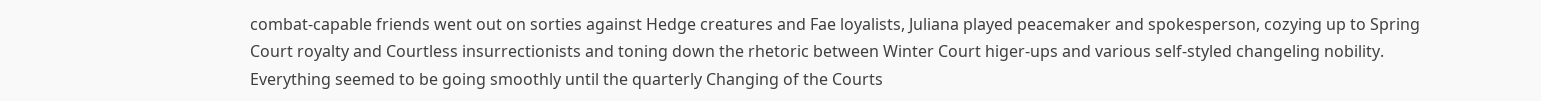combat-capable friends went out on sorties against Hedge creatures and Fae loyalists, Juliana played peacemaker and spokesperson, cozying up to Spring Court royalty and Courtless insurrectionists and toning down the rhetoric between Winter Court higer-ups and various self-styled changeling nobility. Everything seemed to be going smoothly until the quarterly Changing of the Courts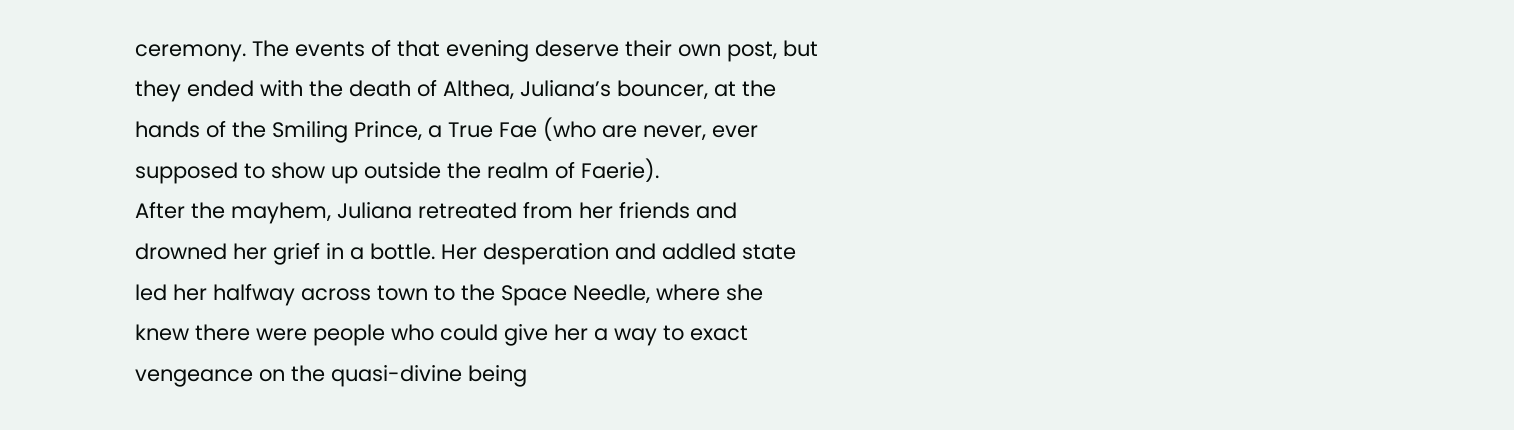ceremony. The events of that evening deserve their own post, but they ended with the death of Althea, Juliana’s bouncer, at the hands of the Smiling Prince, a True Fae (who are never, ever supposed to show up outside the realm of Faerie).
After the mayhem, Juliana retreated from her friends and drowned her grief in a bottle. Her desperation and addled state led her halfway across town to the Space Needle, where she knew there were people who could give her a way to exact vengeance on the quasi-divine being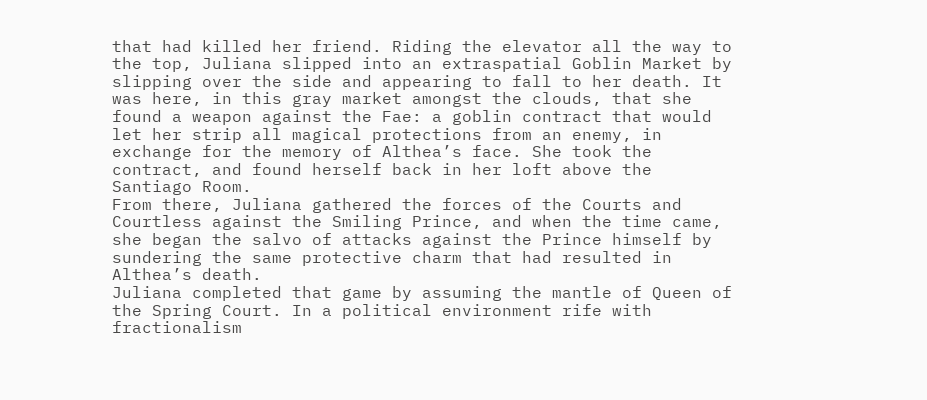that had killed her friend. Riding the elevator all the way to the top, Juliana slipped into an extraspatial Goblin Market by slipping over the side and appearing to fall to her death. It was here, in this gray market amongst the clouds, that she found a weapon against the Fae: a goblin contract that would let her strip all magical protections from an enemy, in exchange for the memory of Althea’s face. She took the contract, and found herself back in her loft above the Santiago Room.
From there, Juliana gathered the forces of the Courts and Courtless against the Smiling Prince, and when the time came, she began the salvo of attacks against the Prince himself by sundering the same protective charm that had resulted in Althea’s death.
Juliana completed that game by assuming the mantle of Queen of the Spring Court. In a political environment rife with fractionalism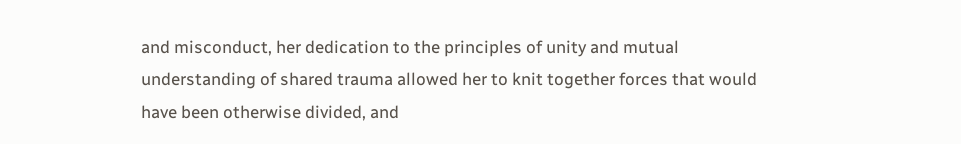and misconduct, her dedication to the principles of unity and mutual understanding of shared trauma allowed her to knit together forces that would have been otherwise divided, and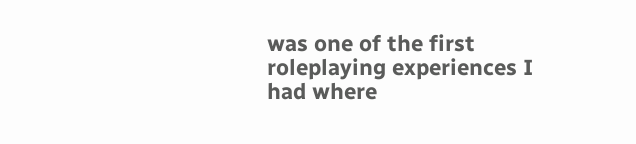was one of the first roleplaying experiences I had where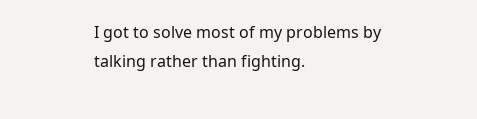I got to solve most of my problems by talking rather than fighting.